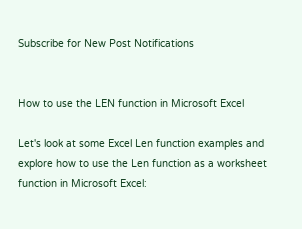Subscribe for New Post Notifications


How to use the LEN function in Microsoft Excel

Let's look at some Excel Len function examples and explore how to use the Len function as a worksheet function in Microsoft Excel: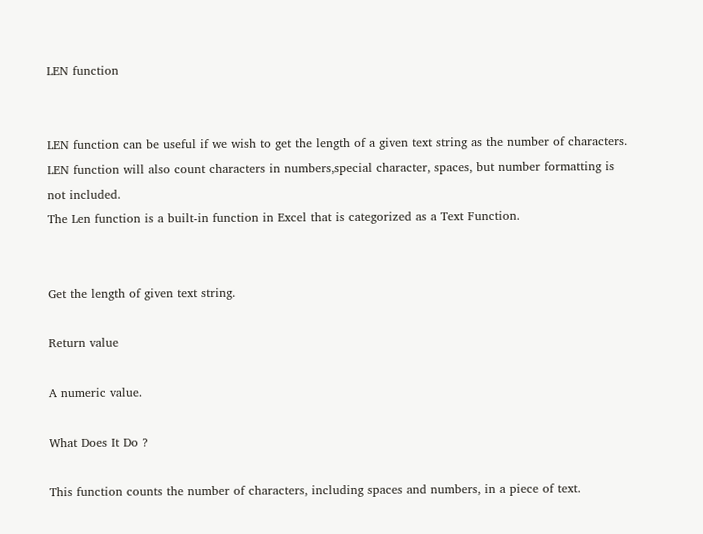LEN function


LEN function can be useful if we wish to get the length of a given text string as the number of characters. LEN function will also count characters in numbers,special character, spaces, but number formatting is not included.
The Len function is a built-in function in Excel that is categorized as a Text Function.


Get the length of given text string.

Return value

A numeric value.

What Does It Do ?

This function counts the number of characters, including spaces and numbers, in a piece of text.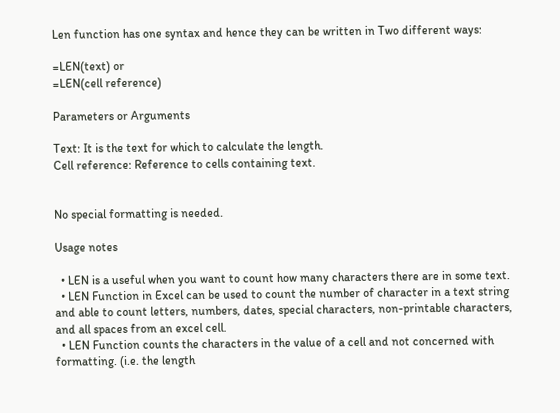Len function has one syntax and hence they can be written in Two different ways:

=LEN(text) or
=LEN(cell reference)

Parameters or Arguments

Text: It is the text for which to calculate the length.
Cell reference: Reference to cells containing text.


No special formatting is needed.

Usage notes

  • LEN is a useful when you want to count how many characters there are in some text.
  • LEN Function in Excel can be used to count the number of character in a text string and able to count letters, numbers, dates, special characters, non-printable characters, and all spaces from an excel cell.
  • LEN Function counts the characters in the value of a cell and not concerned with formatting. (i.e. the length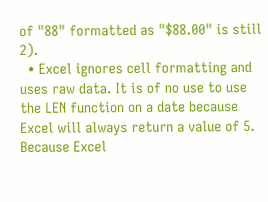of "88" formatted as "$88.00" is still 2).
  • Excel ignores cell formatting and uses raw data. It is of no use to use the LEN function on a date because Excel will always return a value of 5. Because Excel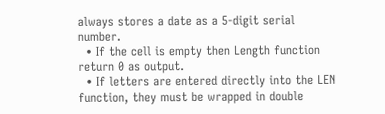always stores a date as a 5-digit serial number.
  • If the cell is empty then Length function return 0 as output.
  • If letters are entered directly into the LEN function, they must be wrapped in double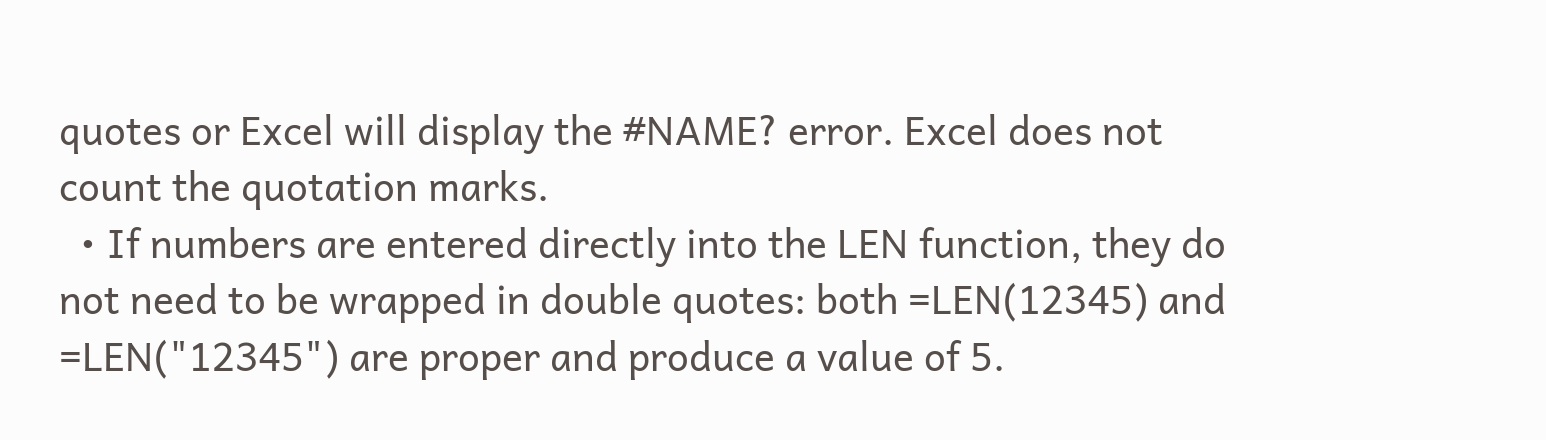quotes or Excel will display the #NAME? error. Excel does not count the quotation marks.
  • If numbers are entered directly into the LEN function, they do not need to be wrapped in double quotes: both =LEN(12345) and =LEN("12345") are proper and produce a value of 5.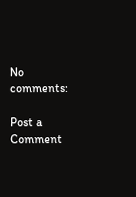No comments:

Post a Comment